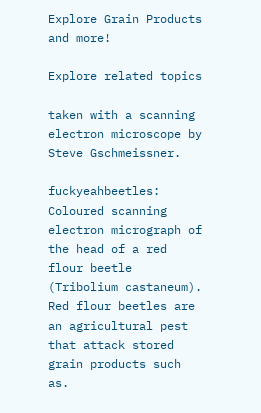Explore Grain Products and more!

Explore related topics

taken with a scanning electron microscope by Steve Gschmeissner.

fuckyeahbeetles: Coloured scanning electron micrograph of the head of a red flour beetle (Tribolium castaneum). Red flour beetles are an agricultural pest that attack stored grain products such as.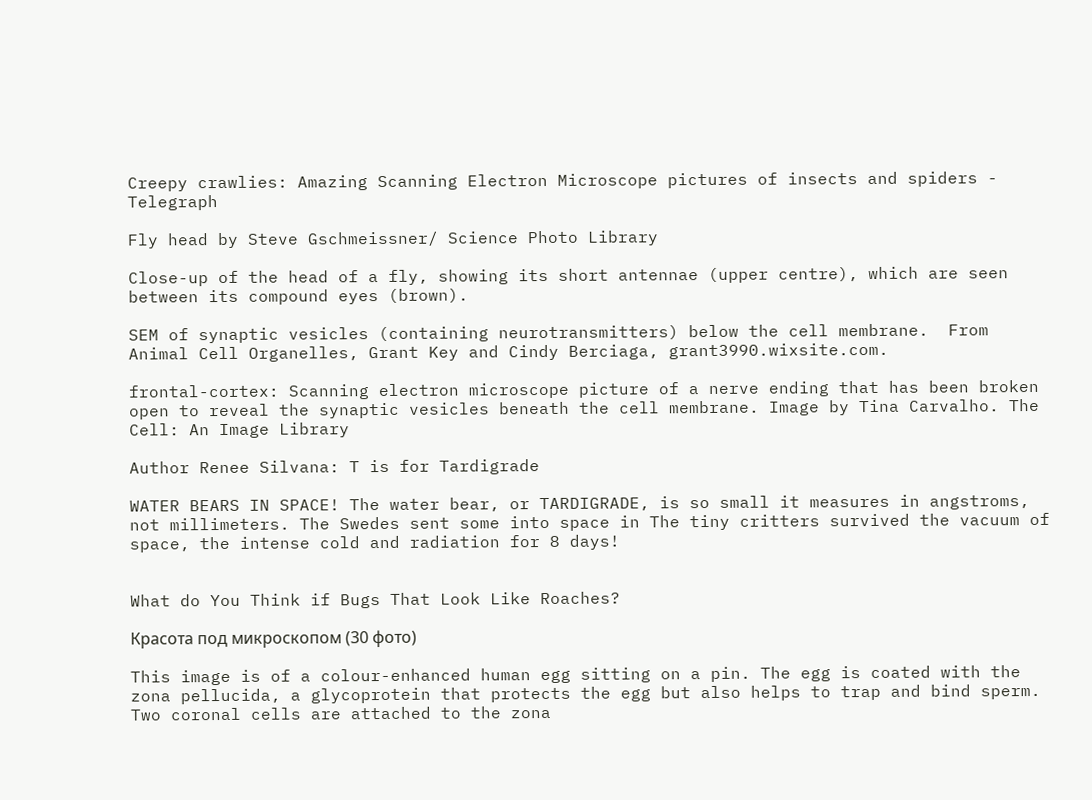Creepy crawlies: Amazing Scanning Electron Microscope pictures of insects and spiders - Telegraph

Fly head by Steve Gschmeissner/ Science Photo Library

Close-up of the head of a fly, showing its short antennae (upper centre), which are seen between its compound eyes (brown).

SEM of synaptic vesicles (containing neurotransmitters) below the cell membrane.  From Animal Cell Organelles, Grant Key and Cindy Berciaga, grant3990.wixsite.com.

frontal-cortex: Scanning electron microscope picture of a nerve ending that has been broken open to reveal the synaptic vesicles beneath the cell membrane. Image by Tina Carvalho. The Cell: An Image Library

Author Renee Silvana: T is for Tardigrade

WATER BEARS IN SPACE! The water bear, or TARDIGRADE, is so small it measures in angstroms, not millimeters. The Swedes sent some into space in The tiny critters survived the vacuum of space, the intense cold and radiation for 8 days!


What do You Think if Bugs That Look Like Roaches?

Красота под микроскопом (30 фото)

This image is of a colour-enhanced human egg sitting on a pin. The egg is coated with the zona pellucida, a glycoprotein that protects the egg but also helps to trap and bind sperm. Two coronal cells are attached to the zona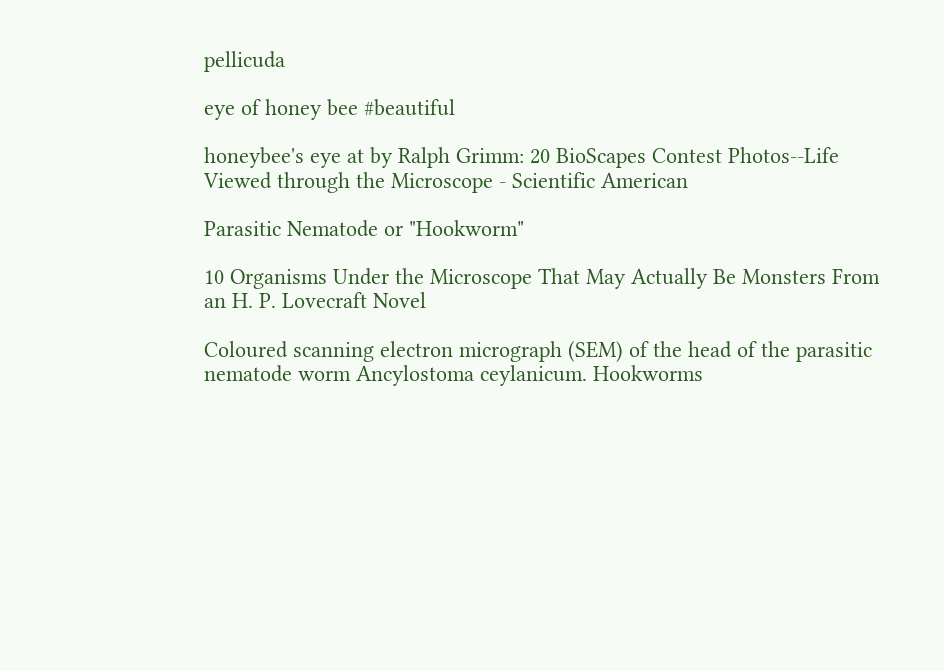pellicuda

eye of honey bee #beautiful

honeybee's eye at by Ralph Grimm: 20 BioScapes Contest Photos--Life Viewed through the Microscope - Scientific American

Parasitic Nematode or "Hookworm"

10 Organisms Under the Microscope That May Actually Be Monsters From an H. P. Lovecraft Novel

Coloured scanning electron micrograph (SEM) of the head of the parasitic nematode worm Ancylostoma ceylanicum. Hookworms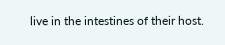live in the intestines of their host.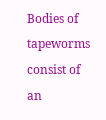Bodies of tapeworms consist of an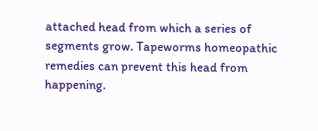attached head from which a series of segments grow. Tapeworms homeopathic remedies can prevent this head from happening.